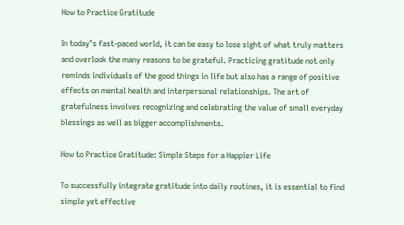How to Practice Gratitude

In today’s fast-paced world, it can be easy to lose sight of what truly matters and overlook the many reasons to be grateful. Practicing gratitude not only reminds individuals of the good things in life but also has a range of positive effects on mental health and interpersonal relationships. The art of gratefulness involves recognizing and celebrating the value of small everyday blessings as well as bigger accomplishments.

How to Practice Gratitude: Simple Steps for a Happier Life

To successfully integrate gratitude into daily routines, it is essential to find simple yet effective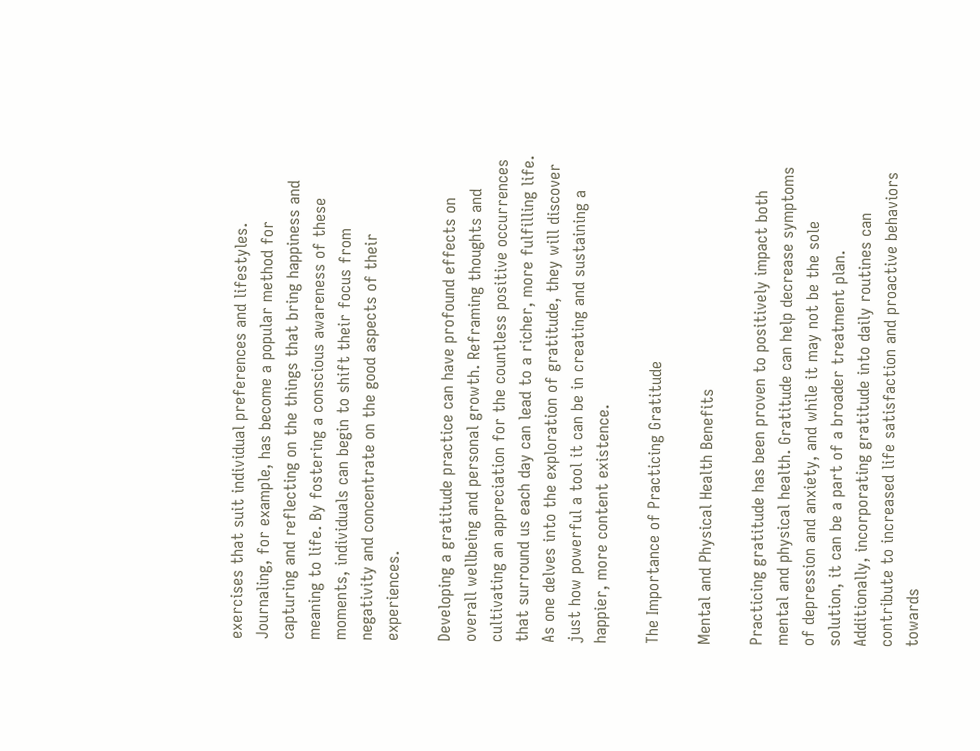exercises that suit individual preferences and lifestyles. Journaling, for example, has become a popular method for capturing and reflecting on the things that bring happiness and meaning to life. By fostering a conscious awareness of these moments, individuals can begin to shift their focus from negativity and concentrate on the good aspects of their experiences.

Developing a gratitude practice can have profound effects on overall wellbeing and personal growth. Reframing thoughts and cultivating an appreciation for the countless positive occurrences that surround us each day can lead to a richer, more fulfilling life. As one delves into the exploration of gratitude, they will discover just how powerful a tool it can be in creating and sustaining a happier, more content existence.

The Importance of Practicing Gratitude

Mental and Physical Health Benefits

Practicing gratitude has been proven to positively impact both mental and physical health. Gratitude can help decrease symptoms of depression and anxiety, and while it may not be the sole solution, it can be a part of a broader treatment plan. Additionally, incorporating gratitude into daily routines can contribute to increased life satisfaction and proactive behaviors towards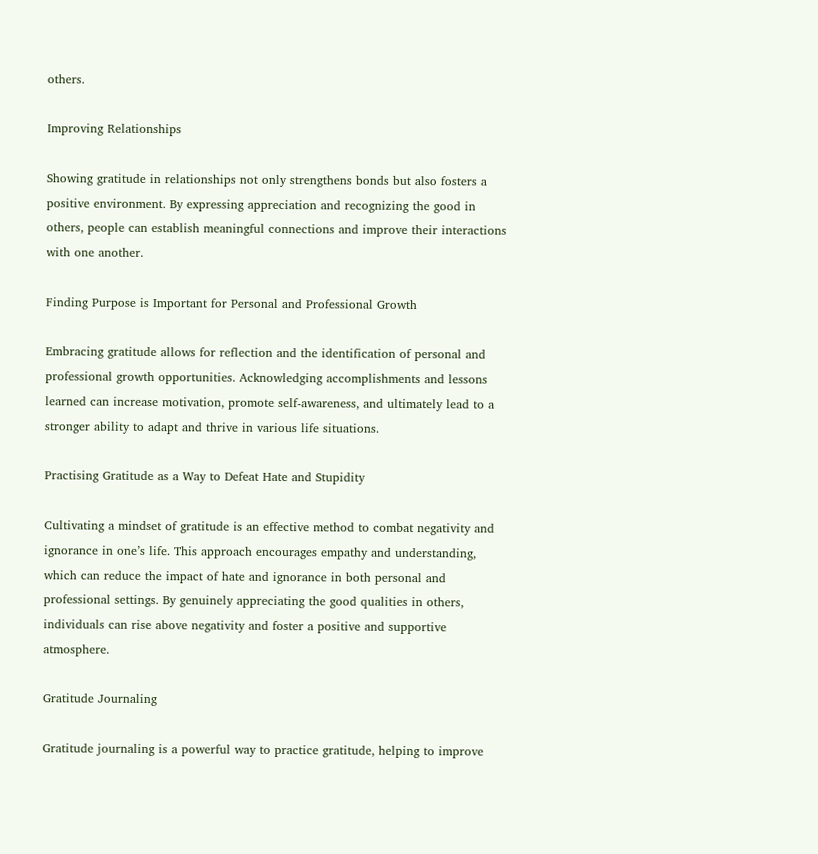others.

Improving Relationships

Showing gratitude in relationships not only strengthens bonds but also fosters a positive environment. By expressing appreciation and recognizing the good in others, people can establish meaningful connections and improve their interactions with one another.

Finding Purpose is Important for Personal and Professional Growth

Embracing gratitude allows for reflection and the identification of personal and professional growth opportunities. Acknowledging accomplishments and lessons learned can increase motivation, promote self-awareness, and ultimately lead to a stronger ability to adapt and thrive in various life situations.

Practising Gratitude as a Way to Defeat Hate and Stupidity

Cultivating a mindset of gratitude is an effective method to combat negativity and ignorance in one’s life. This approach encourages empathy and understanding, which can reduce the impact of hate and ignorance in both personal and professional settings. By genuinely appreciating the good qualities in others, individuals can rise above negativity and foster a positive and supportive atmosphere.

Gratitude Journaling

Gratitude journaling is a powerful way to practice gratitude, helping to improve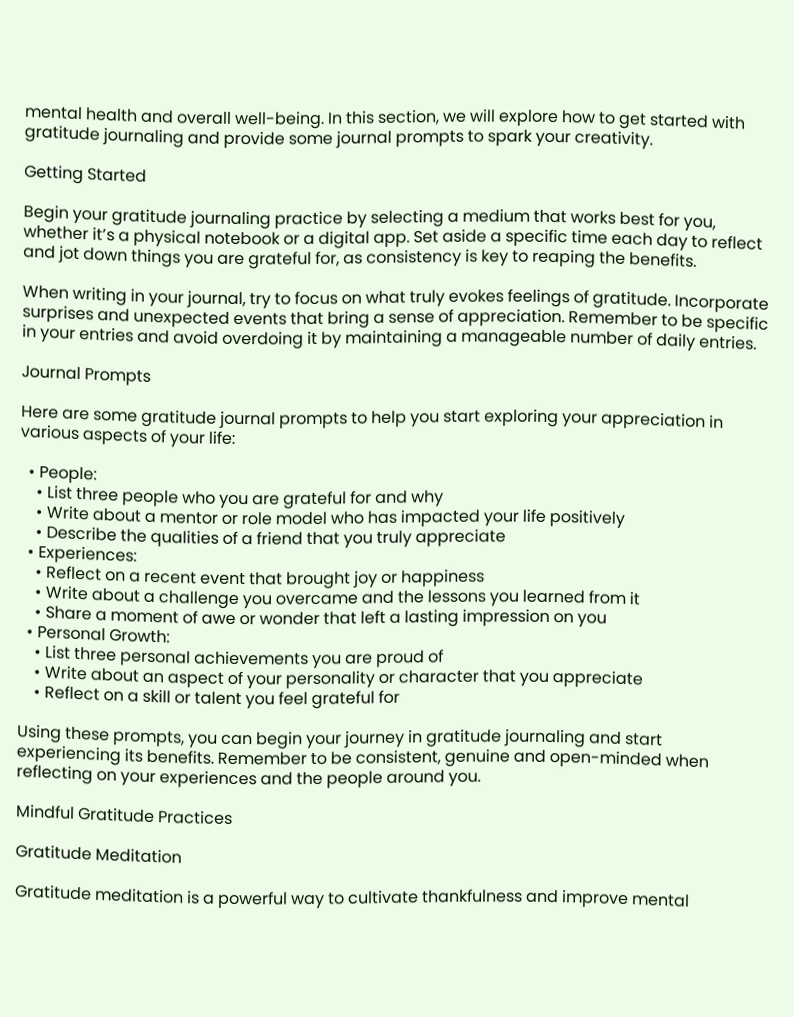mental health and overall well-being. In this section, we will explore how to get started with gratitude journaling and provide some journal prompts to spark your creativity.

Getting Started

Begin your gratitude journaling practice by selecting a medium that works best for you, whether it’s a physical notebook or a digital app. Set aside a specific time each day to reflect and jot down things you are grateful for, as consistency is key to reaping the benefits.

When writing in your journal, try to focus on what truly evokes feelings of gratitude. Incorporate surprises and unexpected events that bring a sense of appreciation. Remember to be specific in your entries and avoid overdoing it by maintaining a manageable number of daily entries.

Journal Prompts

Here are some gratitude journal prompts to help you start exploring your appreciation in various aspects of your life:

  • People:
    • List three people who you are grateful for and why
    • Write about a mentor or role model who has impacted your life positively
    • Describe the qualities of a friend that you truly appreciate
  • Experiences:
    • Reflect on a recent event that brought joy or happiness
    • Write about a challenge you overcame and the lessons you learned from it
    • Share a moment of awe or wonder that left a lasting impression on you
  • Personal Growth:
    • List three personal achievements you are proud of
    • Write about an aspect of your personality or character that you appreciate
    • Reflect on a skill or talent you feel grateful for

Using these prompts, you can begin your journey in gratitude journaling and start experiencing its benefits. Remember to be consistent, genuine and open-minded when reflecting on your experiences and the people around you.

Mindful Gratitude Practices

Gratitude Meditation

Gratitude meditation is a powerful way to cultivate thankfulness and improve mental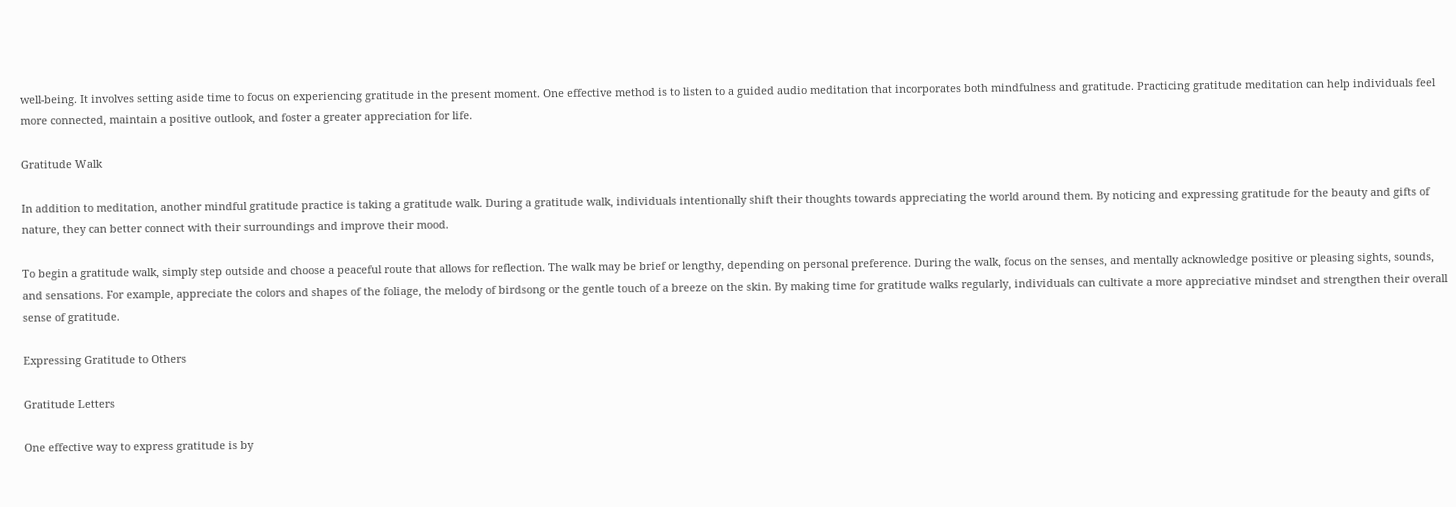well-being. It involves setting aside time to focus on experiencing gratitude in the present moment. One effective method is to listen to a guided audio meditation that incorporates both mindfulness and gratitude. Practicing gratitude meditation can help individuals feel more connected, maintain a positive outlook, and foster a greater appreciation for life.

Gratitude Walk

In addition to meditation, another mindful gratitude practice is taking a gratitude walk. During a gratitude walk, individuals intentionally shift their thoughts towards appreciating the world around them. By noticing and expressing gratitude for the beauty and gifts of nature, they can better connect with their surroundings and improve their mood.

To begin a gratitude walk, simply step outside and choose a peaceful route that allows for reflection. The walk may be brief or lengthy, depending on personal preference. During the walk, focus on the senses, and mentally acknowledge positive or pleasing sights, sounds, and sensations. For example, appreciate the colors and shapes of the foliage, the melody of birdsong or the gentle touch of a breeze on the skin. By making time for gratitude walks regularly, individuals can cultivate a more appreciative mindset and strengthen their overall sense of gratitude.

Expressing Gratitude to Others

Gratitude Letters

One effective way to express gratitude is by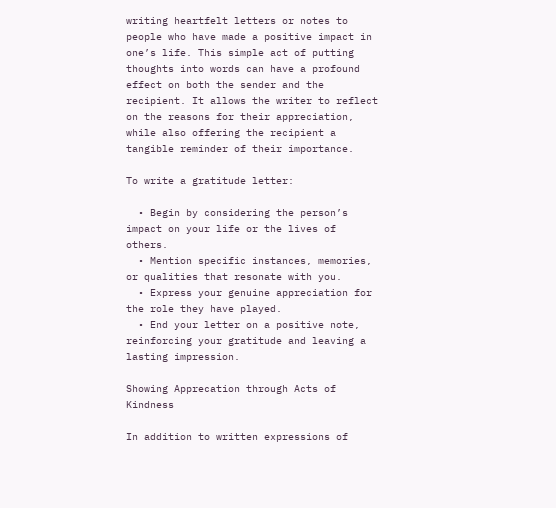writing heartfelt letters or notes to people who have made a positive impact in one’s life. This simple act of putting thoughts into words can have a profound effect on both the sender and the recipient. It allows the writer to reflect on the reasons for their appreciation, while also offering the recipient a tangible reminder of their importance.

To write a gratitude letter:

  • Begin by considering the person’s impact on your life or the lives of others.
  • Mention specific instances, memories, or qualities that resonate with you.
  • Express your genuine appreciation for the role they have played.
  • End your letter on a positive note, reinforcing your gratitude and leaving a lasting impression.

Showing Apprecation through Acts of Kindness

In addition to written expressions of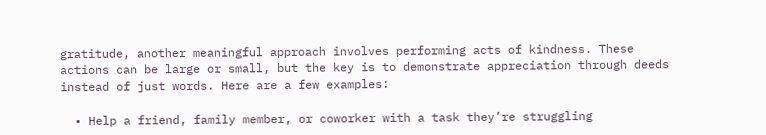gratitude, another meaningful approach involves performing acts of kindness. These actions can be large or small, but the key is to demonstrate appreciation through deeds instead of just words. Here are a few examples:

  • Help a friend, family member, or coworker with a task they’re struggling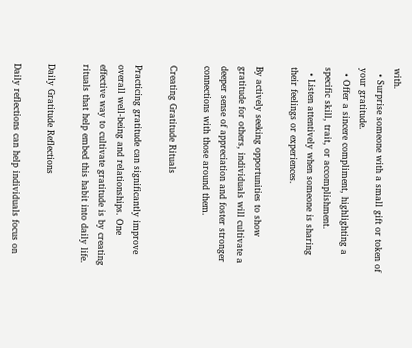with.
  • Surprise someone with a small gift or token of your gratitude.
  • Offer a sincere compliment, highlighting a specific skill, trait, or accomplishment.
  • Listen attentively when someone is sharing their feelings or experiences.

By actively seeking opportunities to show gratitude for others, individuals will cultivate a deeper sense of appreciation and foster stronger connections with those around them.

Creating Gratitude Rituals

Practicing gratitude can significantly improve overall well-being and relationships. One effective way to cultivate gratitude is by creating rituals that help embed this habit into daily life.

Daily Gratitude Reflections

Daily reflections can help individuals focus on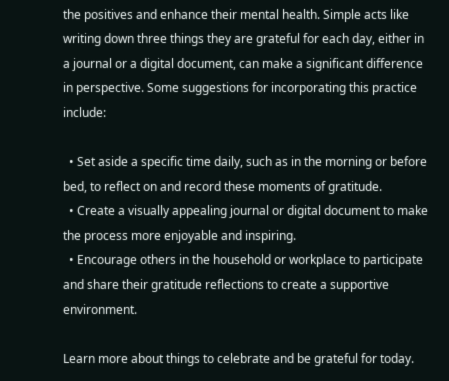the positives and enhance their mental health. Simple acts like writing down three things they are grateful for each day, either in a journal or a digital document, can make a significant difference in perspective. Some suggestions for incorporating this practice include:

  • Set aside a specific time daily, such as in the morning or before bed, to reflect on and record these moments of gratitude.
  • Create a visually appealing journal or digital document to make the process more enjoyable and inspiring.
  • Encourage others in the household or workplace to participate and share their gratitude reflections to create a supportive environment.

Learn more about things to celebrate and be grateful for today.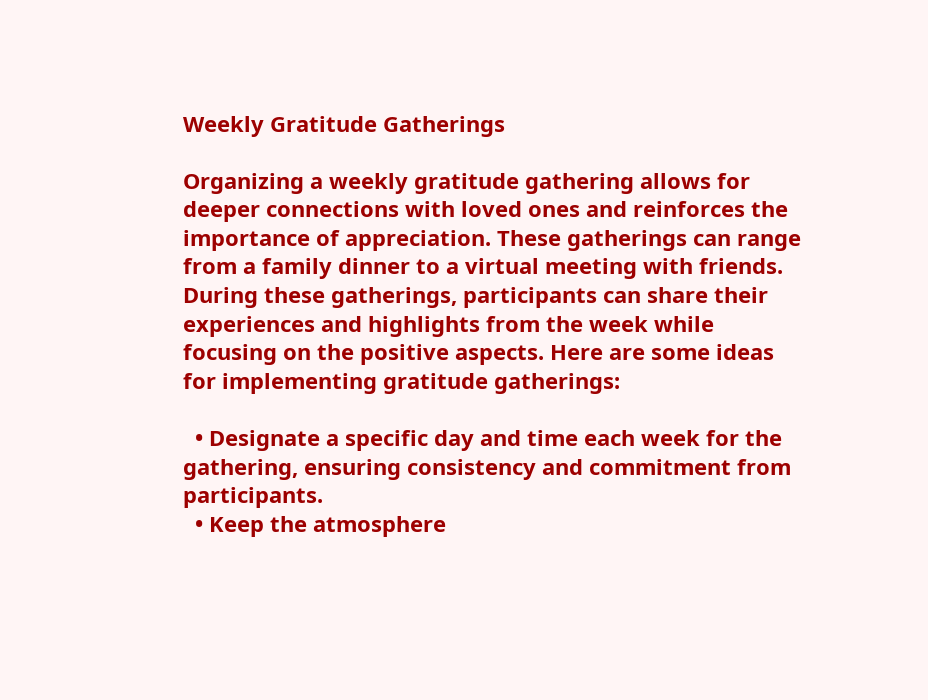Weekly Gratitude Gatherings

Organizing a weekly gratitude gathering allows for deeper connections with loved ones and reinforces the importance of appreciation. These gatherings can range from a family dinner to a virtual meeting with friends. During these gatherings, participants can share their experiences and highlights from the week while focusing on the positive aspects. Here are some ideas for implementing gratitude gatherings:

  • Designate a specific day and time each week for the gathering, ensuring consistency and commitment from participants.
  • Keep the atmosphere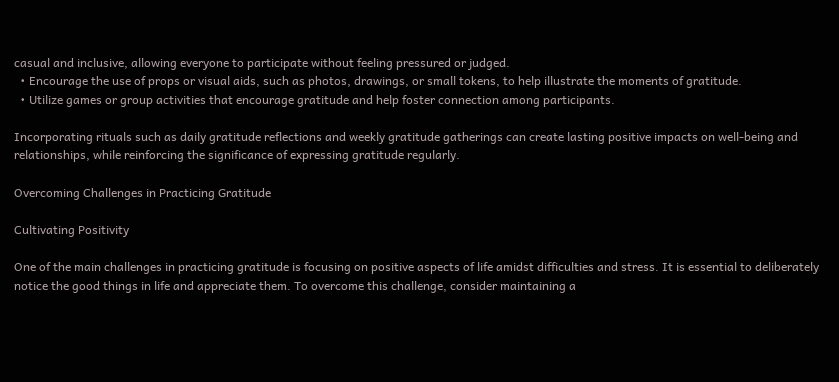casual and inclusive, allowing everyone to participate without feeling pressured or judged.
  • Encourage the use of props or visual aids, such as photos, drawings, or small tokens, to help illustrate the moments of gratitude.
  • Utilize games or group activities that encourage gratitude and help foster connection among participants.

Incorporating rituals such as daily gratitude reflections and weekly gratitude gatherings can create lasting positive impacts on well-being and relationships, while reinforcing the significance of expressing gratitude regularly.

Overcoming Challenges in Practicing Gratitude

Cultivating Positivity

One of the main challenges in practicing gratitude is focusing on positive aspects of life amidst difficulties and stress. It is essential to deliberately notice the good things in life and appreciate them. To overcome this challenge, consider maintaining a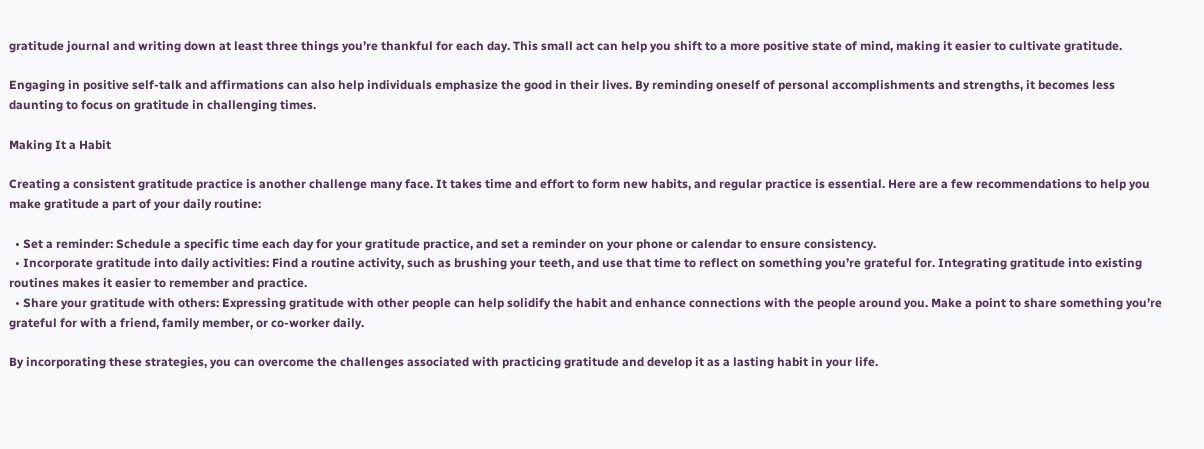gratitude journal and writing down at least three things you’re thankful for each day. This small act can help you shift to a more positive state of mind, making it easier to cultivate gratitude.

Engaging in positive self-talk and affirmations can also help individuals emphasize the good in their lives. By reminding oneself of personal accomplishments and strengths, it becomes less daunting to focus on gratitude in challenging times.

Making It a Habit

Creating a consistent gratitude practice is another challenge many face. It takes time and effort to form new habits, and regular practice is essential. Here are a few recommendations to help you make gratitude a part of your daily routine:

  • Set a reminder: Schedule a specific time each day for your gratitude practice, and set a reminder on your phone or calendar to ensure consistency.
  • Incorporate gratitude into daily activities: Find a routine activity, such as brushing your teeth, and use that time to reflect on something you’re grateful for. Integrating gratitude into existing routines makes it easier to remember and practice.
  • Share your gratitude with others: Expressing gratitude with other people can help solidify the habit and enhance connections with the people around you. Make a point to share something you’re grateful for with a friend, family member, or co-worker daily.

By incorporating these strategies, you can overcome the challenges associated with practicing gratitude and develop it as a lasting habit in your life.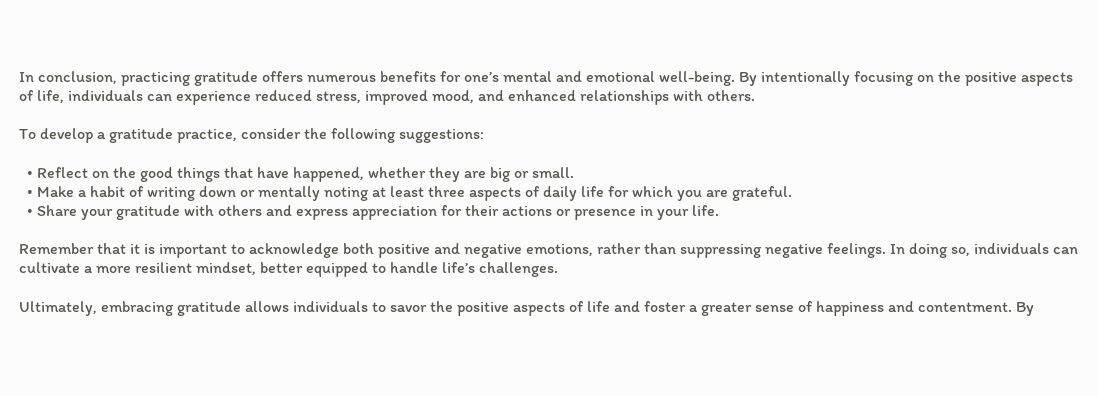In conclusion, practicing gratitude offers numerous benefits for one’s mental and emotional well-being. By intentionally focusing on the positive aspects of life, individuals can experience reduced stress, improved mood, and enhanced relationships with others.

To develop a gratitude practice, consider the following suggestions:

  • Reflect on the good things that have happened, whether they are big or small.
  • Make a habit of writing down or mentally noting at least three aspects of daily life for which you are grateful.
  • Share your gratitude with others and express appreciation for their actions or presence in your life.

Remember that it is important to acknowledge both positive and negative emotions, rather than suppressing negative feelings. In doing so, individuals can cultivate a more resilient mindset, better equipped to handle life’s challenges.

Ultimately, embracing gratitude allows individuals to savor the positive aspects of life and foster a greater sense of happiness and contentment. By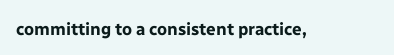committing to a consistent practice,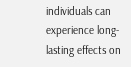individuals can experience long-lasting effects on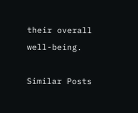their overall well-being.

Similar Posts